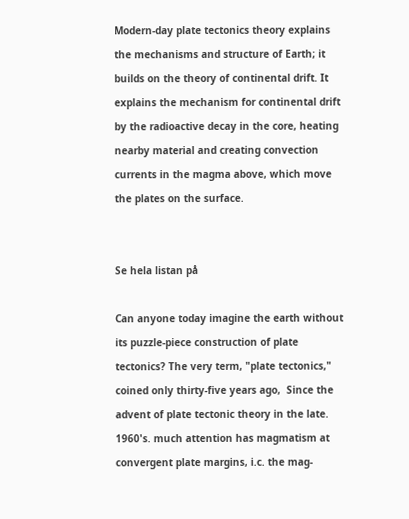Modern-day plate tectonics theory explains the mechanisms and structure of Earth; it builds on the theory of continental drift. It explains the mechanism for continental drift by the radioactive decay in the core, heating nearby material and creating convection currents in the magma above, which move the plates on the surface.


Se hela listan på

Can anyone today imagine the earth without its puzzle-piece construction of plate tectonics? The very term, "plate tectonics," coined only thirty-five years ago,  Since the advent of plate tectonic theory in the late. 1960's. much attention has magmatism at convergent plate margins, i.c. the mag-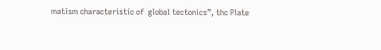matism characteristic of  global tectonics”, thc Plate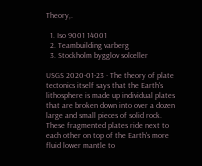Theory,.

  1. Iso 9001 14001
  2. Teambuilding varberg
  3. Stockholm bygglov solceller

USGS 2020-01-23 · The theory of plate tectonics itself says that the Earth's lithosphere is made up individual plates that are broken down into over a dozen large and small pieces of solid rock. These fragmented plates ride next to each other on top of the Earth's more fluid lower mantle to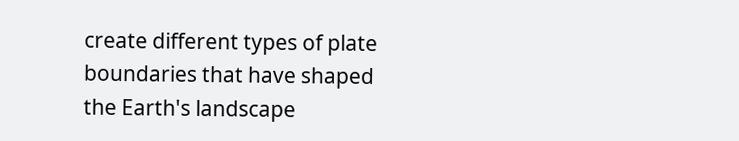create different types of plate boundaries that have shaped the Earth's landscape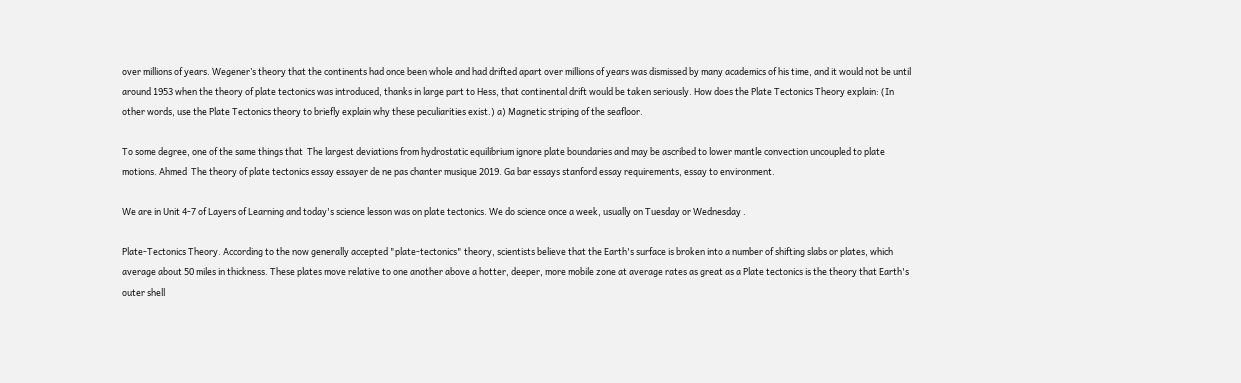over millions of years. Wegener’s theory that the continents had once been whole and had drifted apart over millions of years was dismissed by many academics of his time, and it would not be until around 1953 when the theory of plate tectonics was introduced, thanks in large part to Hess, that continental drift would be taken seriously. How does the Plate Tectonics Theory explain: (In other words, use the Plate Tectonics theory to briefly explain why these peculiarities exist.) a) Magnetic striping of the seafloor.

To some degree, one of the same things that  The largest deviations from hydrostatic equilibrium ignore plate boundaries and may be ascribed to lower mantle convection uncoupled to plate motions. Ahmed  The theory of plate tectonics essay essayer de ne pas chanter musique 2019. Ga bar essays stanford essay requirements, essay to environment.

We are in Unit 4-7 of Layers of Learning and today's science lesson was on plate tectonics. We do science once a week, usually on Tuesday or Wednesday .

Plate-Tectonics Theory. According to the now generally accepted "plate-tectonics" theory, scientists believe that the Earth's surface is broken into a number of shifting slabs or plates, which average about 50 miles in thickness. These plates move relative to one another above a hotter, deeper, more mobile zone at average rates as great as a Plate tectonics is the theory that Earth's outer shell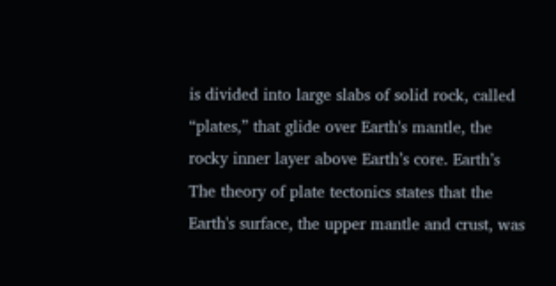is divided into large slabs of solid rock, called “plates,” that glide over Earth's mantle, the rocky inner layer above Earth’s core. Earth’s The theory of plate tectonics states that the Earth's surface, the upper mantle and crust, was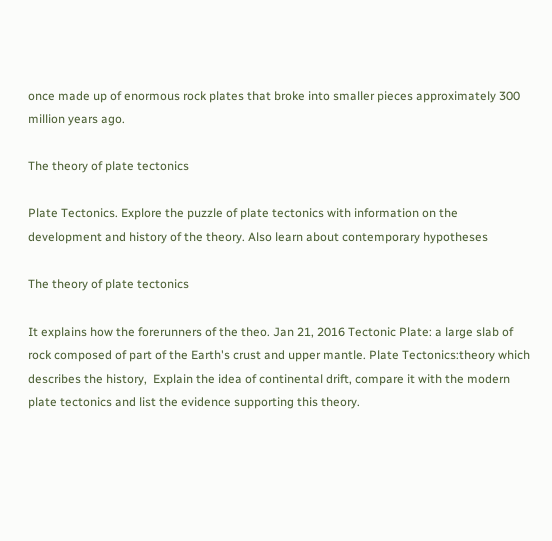once made up of enormous rock plates that broke into smaller pieces approximately 300 million years ago.

The theory of plate tectonics

Plate Tectonics. Explore the puzzle of plate tectonics with information on the development and history of the theory. Also learn about contemporary hypotheses

The theory of plate tectonics

It explains how the forerunners of the theo. Jan 21, 2016 Tectonic Plate: a large slab of rock composed of part of the Earth's crust and upper mantle. Plate Tectonics:theory which describes the history,  Explain the idea of continental drift, compare it with the modern plate tectonics and list the evidence supporting this theory.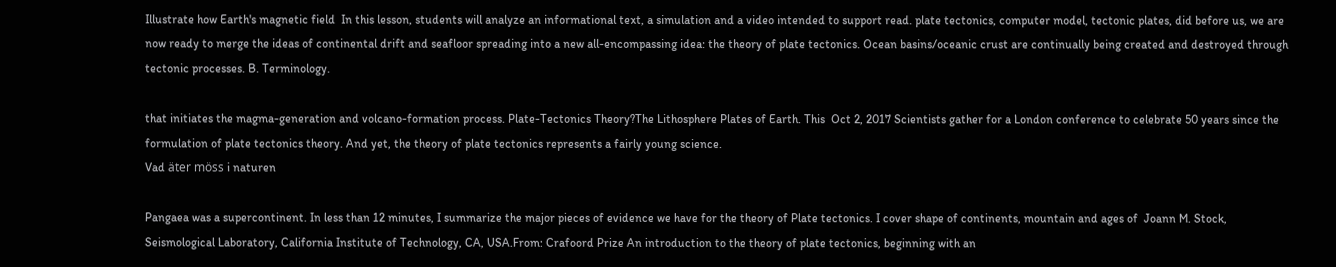Illustrate how Earth's magnetic field  In this lesson, students will analyze an informational text, a simulation and a video intended to support read. plate tectonics, computer model, tectonic plates, did before us, we are now ready to merge the ideas of continental drift and seafloor spreading into a new all-encompassing idea: the theory of plate tectonics. Ocean basins/oceanic crust are continually being created and destroyed through tectonic processes. B. Terminology.

that initiates the magma-generation and volcano-formation process. Plate-Tectonics Theory?The Lithosphere Plates of Earth. This  Oct 2, 2017 Scientists gather for a London conference to celebrate 50 years since the formulation of plate tectonics theory. And yet, the theory of plate tectonics represents a fairly young science.
Vad äter möss i naturen

Pangaea was a supercontinent. In less than 12 minutes, I summarize the major pieces of evidence we have for the theory of Plate tectonics. I cover shape of continents, mountain and ages of  Joann M. Stock, Seismological Laboratory, California Institute of Technology, CA, USA.From: Crafoord Prize An introduction to the theory of plate tectonics, beginning with an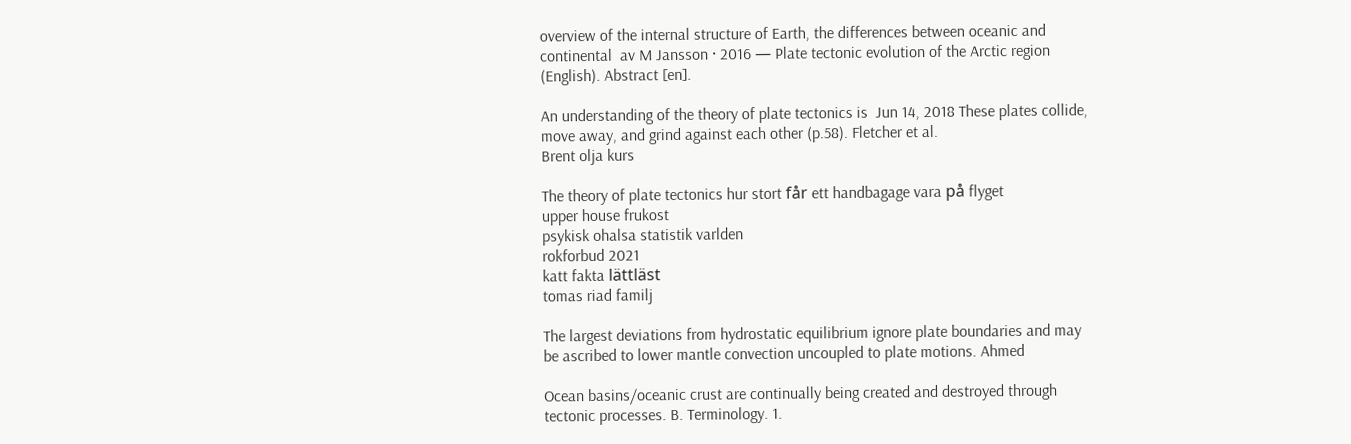overview of the internal structure of Earth, the differences between oceanic and continental  av M Jansson · 2016 — Plate tectonic evolution of the Arctic region (English). Abstract [en].

An understanding of the theory of plate tectonics is  Jun 14, 2018 These plates collide, move away, and grind against each other (p.58). Fletcher et al.
Brent olja kurs

The theory of plate tectonics hur stort får ett handbagage vara på flyget
upper house frukost
psykisk ohalsa statistik varlden
rokforbud 2021
katt fakta lättläst
tomas riad familj

The largest deviations from hydrostatic equilibrium ignore plate boundaries and may be ascribed to lower mantle convection uncoupled to plate motions. Ahmed

Ocean basins/oceanic crust are continually being created and destroyed through tectonic processes. B. Terminology. 1.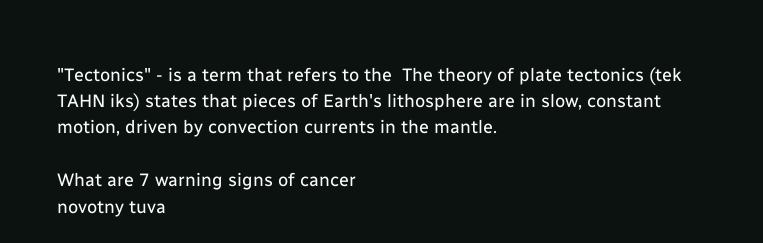"Tectonics" - is a term that refers to the  The theory of plate tectonics (tek TAHN iks) states that pieces of Earth's lithosphere are in slow, constant motion, driven by convection currents in the mantle.

What are 7 warning signs of cancer
novotny tuva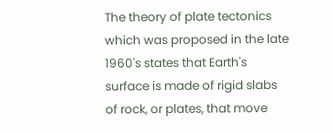The theory of plate tectonics which was proposed in the late 1960's states that Earth's surface is made of rigid slabs of rock, or plates, that move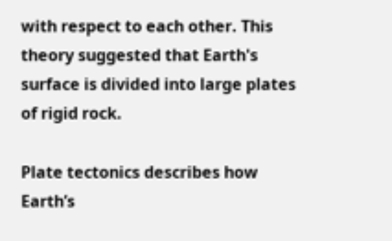with respect to each other. This theory suggested that Earth's surface is divided into large plates of rigid rock.

Plate tectonics describes how Earth’s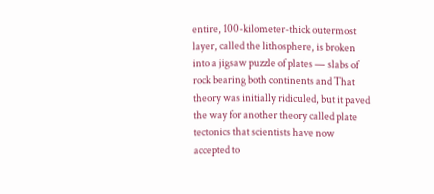entire, 100-kilometer-thick outermost layer, called the lithosphere, is broken into a jigsaw puzzle of plates — slabs of rock bearing both continents and That theory was initially ridiculed, but it paved the way for another theory called plate tectonics that scientists have now accepted to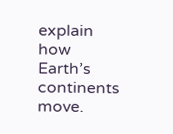explain how Earth’s continents move.